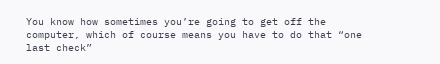You know how sometimes you’re going to get off the computer, which of course means you have to do that “one last check”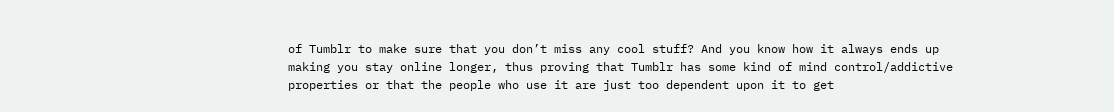of Tumblr to make sure that you don’t miss any cool stuff? And you know how it always ends up making you stay online longer, thus proving that Tumblr has some kind of mind control/addictive properties or that the people who use it are just too dependent upon it to get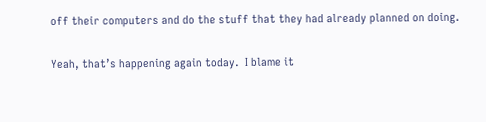off their computers and do the stuff that they had already planned on doing.

Yeah, that’s happening again today.  I blame it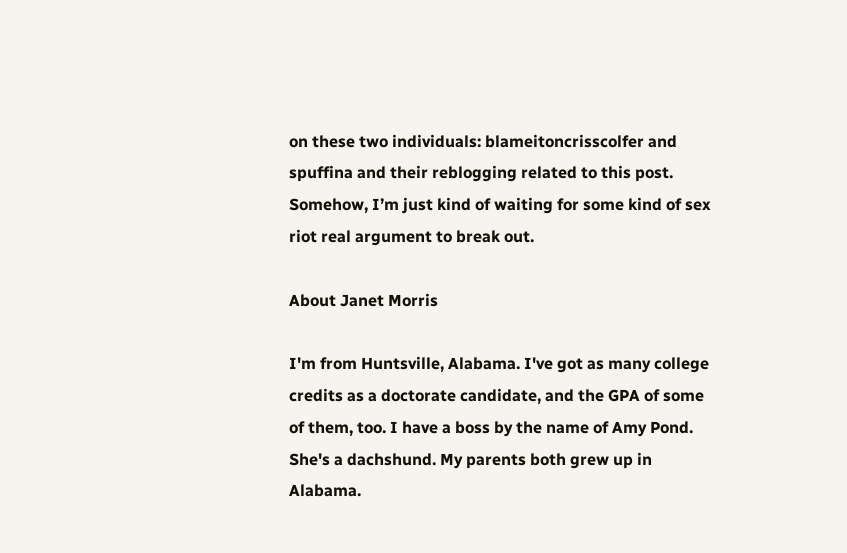on these two individuals: blameitoncrisscolfer and spuffina and their reblogging related to this post.  Somehow, I’m just kind of waiting for some kind of sex riot real argument to break out.

About Janet Morris

I'm from Huntsville, Alabama. I've got as many college credits as a doctorate candidate, and the GPA of some of them, too. I have a boss by the name of Amy Pond. She's a dachshund. My parents both grew up in Alabama.